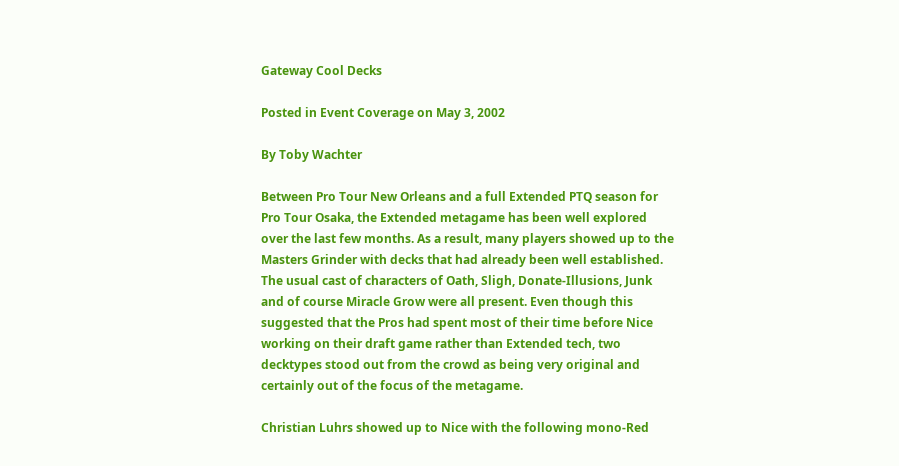Gateway Cool Decks

Posted in Event Coverage on May 3, 2002

By Toby Wachter

Between Pro Tour New Orleans and a full Extended PTQ season for Pro Tour Osaka, the Extended metagame has been well explored over the last few months. As a result, many players showed up to the Masters Grinder with decks that had already been well established. The usual cast of characters of Oath, Sligh, Donate-Illusions, Junk and of course Miracle Grow were all present. Even though this suggested that the Pros had spent most of their time before Nice working on their draft game rather than Extended tech, two decktypes stood out from the crowd as being very original and certainly out of the focus of the metagame.

Christian Luhrs showed up to Nice with the following mono-Red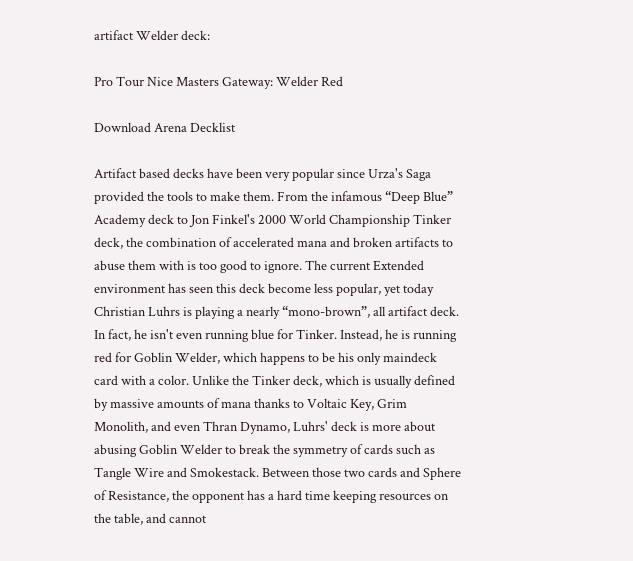artifact Welder deck:

Pro Tour Nice Masters Gateway: Welder Red

Download Arena Decklist

Artifact based decks have been very popular since Urza's Saga provided the tools to make them. From the infamous “Deep Blue” Academy deck to Jon Finkel's 2000 World Championship Tinker deck, the combination of accelerated mana and broken artifacts to abuse them with is too good to ignore. The current Extended environment has seen this deck become less popular, yet today Christian Luhrs is playing a nearly “mono-brown”, all artifact deck. In fact, he isn't even running blue for Tinker. Instead, he is running red for Goblin Welder, which happens to be his only maindeck card with a color. Unlike the Tinker deck, which is usually defined by massive amounts of mana thanks to Voltaic Key, Grim Monolith, and even Thran Dynamo, Luhrs' deck is more about abusing Goblin Welder to break the symmetry of cards such as Tangle Wire and Smokestack. Between those two cards and Sphere of Resistance, the opponent has a hard time keeping resources on the table, and cannot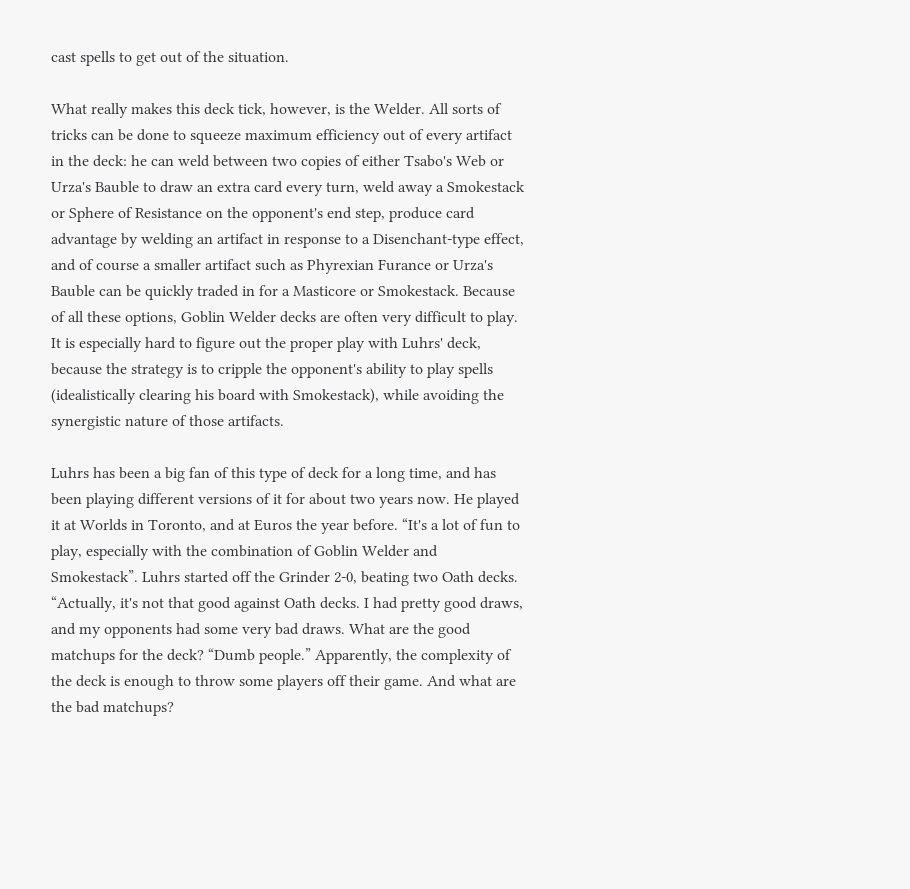cast spells to get out of the situation.

What really makes this deck tick, however, is the Welder. All sorts of tricks can be done to squeeze maximum efficiency out of every artifact in the deck: he can weld between two copies of either Tsabo's Web or Urza's Bauble to draw an extra card every turn, weld away a Smokestack or Sphere of Resistance on the opponent's end step, produce card advantage by welding an artifact in response to a Disenchant-type effect, and of course a smaller artifact such as Phyrexian Furance or Urza's Bauble can be quickly traded in for a Masticore or Smokestack. Because of all these options, Goblin Welder decks are often very difficult to play. It is especially hard to figure out the proper play with Luhrs' deck, because the strategy is to cripple the opponent's ability to play spells (idealistically clearing his board with Smokestack), while avoiding the synergistic nature of those artifacts.

Luhrs has been a big fan of this type of deck for a long time, and has been playing different versions of it for about two years now. He played it at Worlds in Toronto, and at Euros the year before. “It's a lot of fun to play, especially with the combination of Goblin Welder and Smokestack”. Luhrs started off the Grinder 2-0, beating two Oath decks. “Actually, it's not that good against Oath decks. I had pretty good draws, and my opponents had some very bad draws. What are the good matchups for the deck? “Dumb people.” Apparently, the complexity of the deck is enough to throw some players off their game. And what are the bad matchups?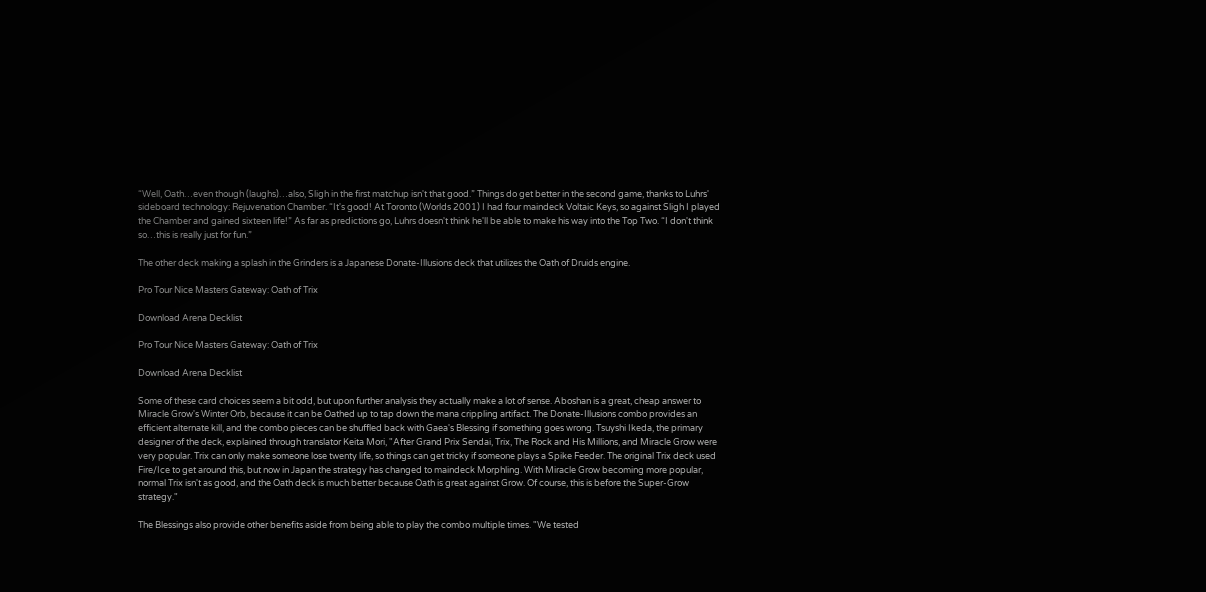“Well, Oath…even though (laughs)…also, Sligh in the first matchup isn't that good.” Things do get better in the second game, thanks to Luhrs' sideboard technology: Rejuvenation Chamber. “It's good! At Toronto (Worlds 2001) I had four maindeck Voltaic Keys, so against Sligh I played the Chamber and gained sixteen life!” As far as predictions go, Luhrs doesn't think he'll be able to make his way into the Top Two. “I don't think so…this is really just for fun.”

The other deck making a splash in the Grinders is a Japanese Donate-Illusions deck that utilizes the Oath of Druids engine.

Pro Tour Nice Masters Gateway: Oath of Trix

Download Arena Decklist

Pro Tour Nice Masters Gateway: Oath of Trix

Download Arena Decklist

Some of these card choices seem a bit odd, but upon further analysis they actually make a lot of sense. Aboshan is a great, cheap answer to Miracle Grow's Winter Orb, because it can be Oathed up to tap down the mana crippling artifact. The Donate-Illusions combo provides an efficient alternate kill, and the combo pieces can be shuffled back with Gaea's Blessing if something goes wrong. Tsuyshi Ikeda, the primary designer of the deck, explained through translator Keita Mori, "After Grand Prix Sendai, Trix, The Rock and His Millions, and Miracle Grow were very popular. Trix can only make someone lose twenty life, so things can get tricky if someone plays a Spike Feeder. The original Trix deck used Fire/Ice to get around this, but now in Japan the strategy has changed to maindeck Morphling. With Miracle Grow becoming more popular, normal Trix isn't as good, and the Oath deck is much better because Oath is great against Grow. Of course, this is before the Super-Grow strategy."

The Blessings also provide other benefits aside from being able to play the combo multiple times. "We tested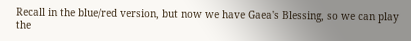Recall in the blue/red version, but now we have Gaea's Blessing, so we can play the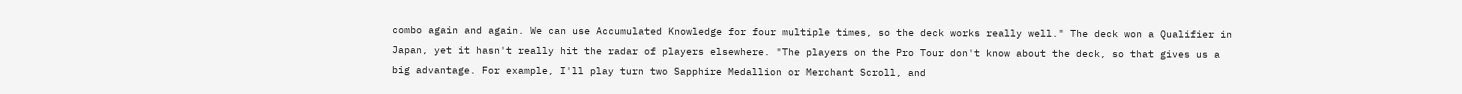combo again and again. We can use Accumulated Knowledge for four multiple times, so the deck works really well." The deck won a Qualifier in Japan, yet it hasn't really hit the radar of players elsewhere. "The players on the Pro Tour don't know about the deck, so that gives us a big advantage. For example, I'll play turn two Sapphire Medallion or Merchant Scroll, and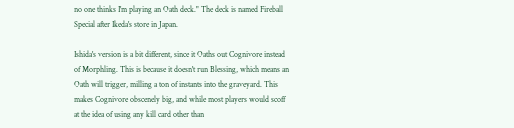no one thinks I'm playing an Oath deck." The deck is named Fireball Special after Ikeda's store in Japan.

Ishida's version is a bit different, since it Oaths out Cognivore instead of Morphling. This is because it doesn't run Blessing, which means an Oath will trigger, milling a ton of instants into the graveyard. This makes Cognivore obscenely big, and while most players would scoff at the idea of using any kill card other than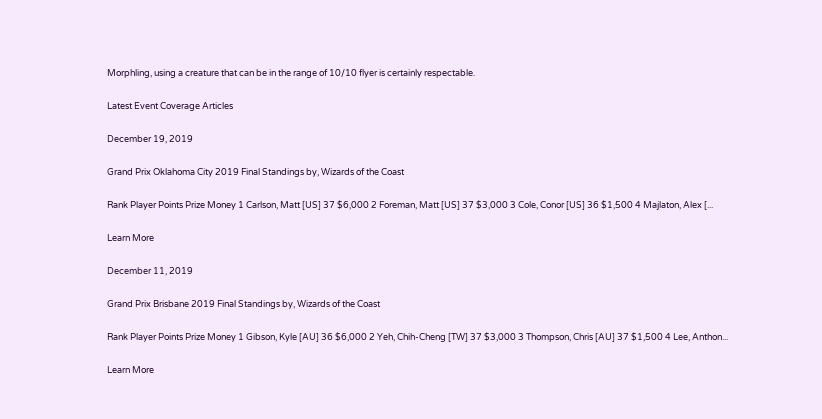Morphling, using a creature that can be in the range of 10/10 flyer is certainly respectable.

Latest Event Coverage Articles

December 19, 2019

Grand Prix Oklahoma City 2019 Final Standings by, Wizards of the Coast

Rank Player Points Prize Money 1 Carlson, Matt [US] 37 $6,000 2 Foreman, Matt [US] 37 $3,000 3 Cole, Conor [US] 36 $1,500 4 Majlaton, Alex [...

Learn More

December 11, 2019

Grand Prix Brisbane 2019 Final Standings by, Wizards of the Coast

Rank Player Points Prize Money 1 Gibson, Kyle [AU] 36 $6,000 2 Yeh, Chih-Cheng [TW] 37 $3,000 3 Thompson, Chris [AU] 37 $1,500 4 Lee, Anthon...

Learn More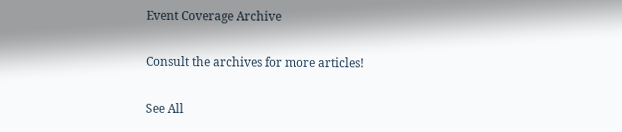Event Coverage Archive

Consult the archives for more articles!

See All